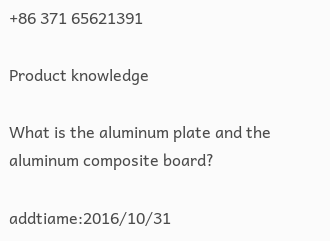+86 371 65621391

Product knowledge

What is the aluminum plate and the aluminum composite board?

addtiame:2016/10/31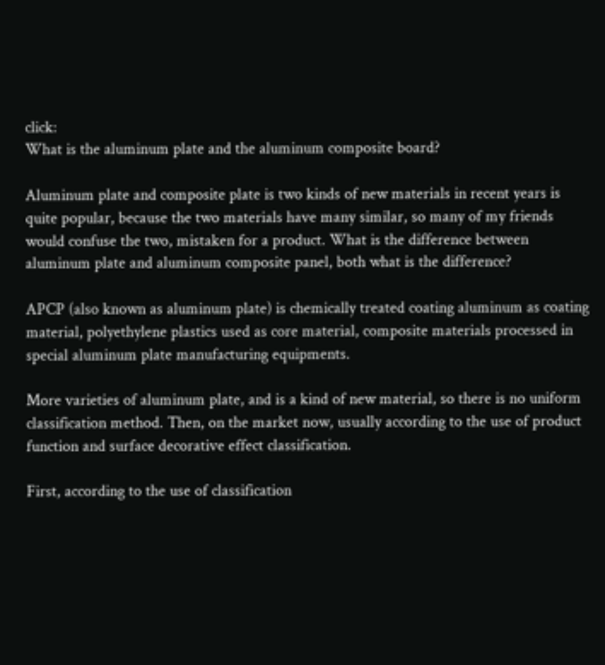click:
What is the aluminum plate and the aluminum composite board?

Aluminum plate and composite plate is two kinds of new materials in recent years is quite popular, because the two materials have many similar, so many of my friends would confuse the two, mistaken for a product. What is the difference between aluminum plate and aluminum composite panel, both what is the difference?

APCP (also known as aluminum plate) is chemically treated coating aluminum as coating material, polyethylene plastics used as core material, composite materials processed in special aluminum plate manufacturing equipments.

More varieties of aluminum plate, and is a kind of new material, so there is no uniform classification method. Then, on the market now, usually according to the use of product function and surface decorative effect classification.

First, according to the use of classification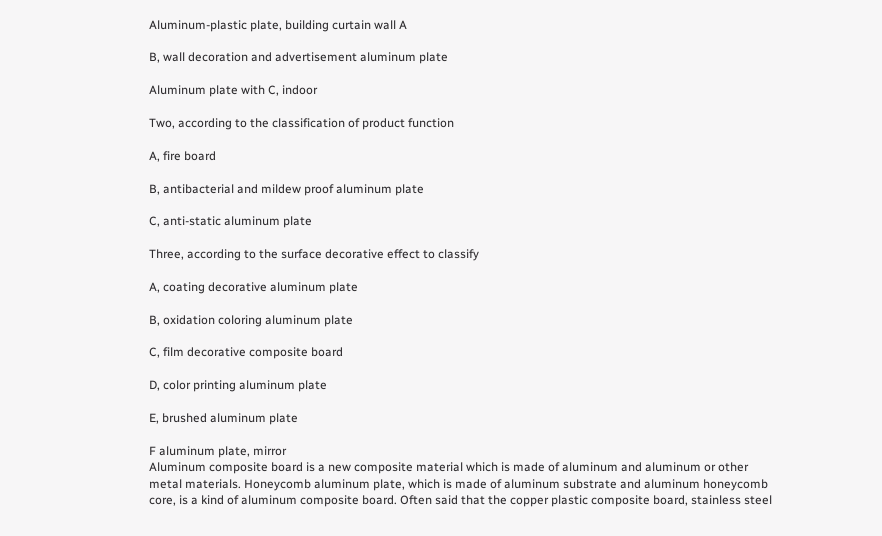Aluminum-plastic plate, building curtain wall A

B, wall decoration and advertisement aluminum plate

Aluminum plate with C, indoor

Two, according to the classification of product function

A, fire board

B, antibacterial and mildew proof aluminum plate

C, anti-static aluminum plate

Three, according to the surface decorative effect to classify

A, coating decorative aluminum plate

B, oxidation coloring aluminum plate

C, film decorative composite board

D, color printing aluminum plate

E, brushed aluminum plate

F aluminum plate, mirror
Aluminum composite board is a new composite material which is made of aluminum and aluminum or other metal materials. Honeycomb aluminum plate, which is made of aluminum substrate and aluminum honeycomb core, is a kind of aluminum composite board. Often said that the copper plastic composite board, stainless steel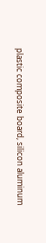plastic composite board, silicon aluminum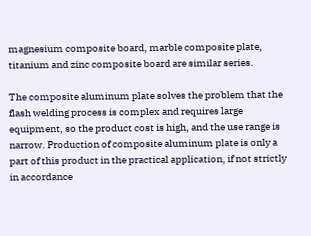magnesium composite board, marble composite plate, titanium and zinc composite board are similar series.

The composite aluminum plate solves the problem that the flash welding process is complex and requires large equipment, so the product cost is high, and the use range is narrow. Production of composite aluminum plate is only a part of this product in the practical application, if not strictly in accordance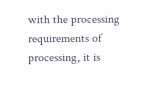with the processing requirements of processing, it is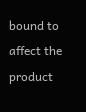bound to affect the product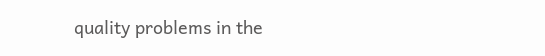quality problems in the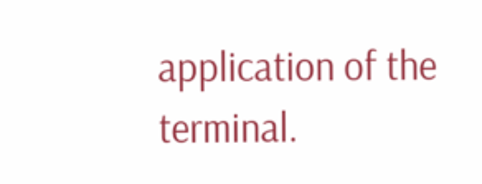application of the terminal.